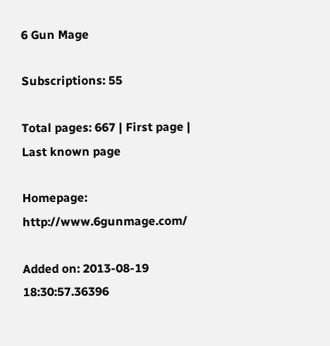6 Gun Mage

Subscriptions: 55

Total pages: 667 | First page | Last known page

Homepage: http://www.6gunmage.com/

Added on: 2013-08-19 18:30:57.36396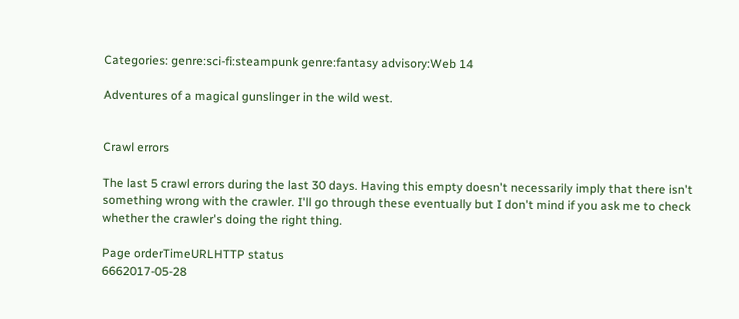Categories: genre:sci-fi:steampunk genre:fantasy advisory:Web 14

Adventures of a magical gunslinger in the wild west.


Crawl errors

The last 5 crawl errors during the last 30 days. Having this empty doesn't necessarily imply that there isn't something wrong with the crawler. I'll go through these eventually but I don't mind if you ask me to check whether the crawler's doing the right thing.

Page orderTimeURLHTTP status
6662017-05-28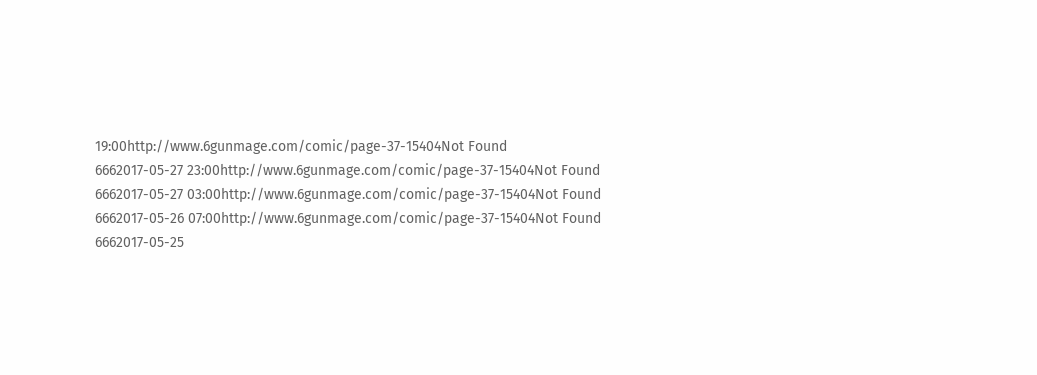19:00http://www.6gunmage.com/comic/page-37-15404Not Found
6662017-05-27 23:00http://www.6gunmage.com/comic/page-37-15404Not Found
6662017-05-27 03:00http://www.6gunmage.com/comic/page-37-15404Not Found
6662017-05-26 07:00http://www.6gunmage.com/comic/page-37-15404Not Found
6662017-05-25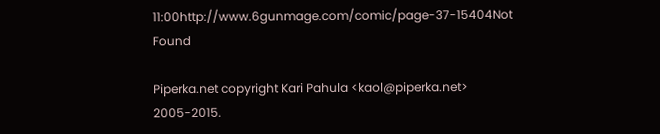11:00http://www.6gunmage.com/comic/page-37-15404Not Found

Piperka.net copyright Kari Pahula <kaol@piperka.net> 2005-2015.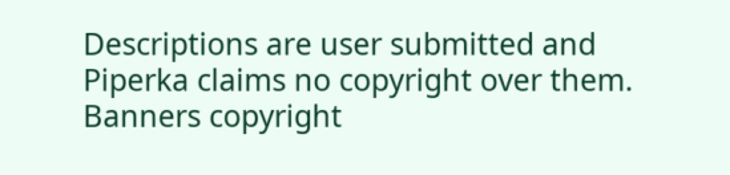Descriptions are user submitted and Piperka claims no copyright over them. Banners copyright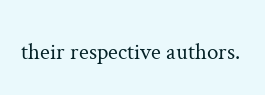their respective authors.